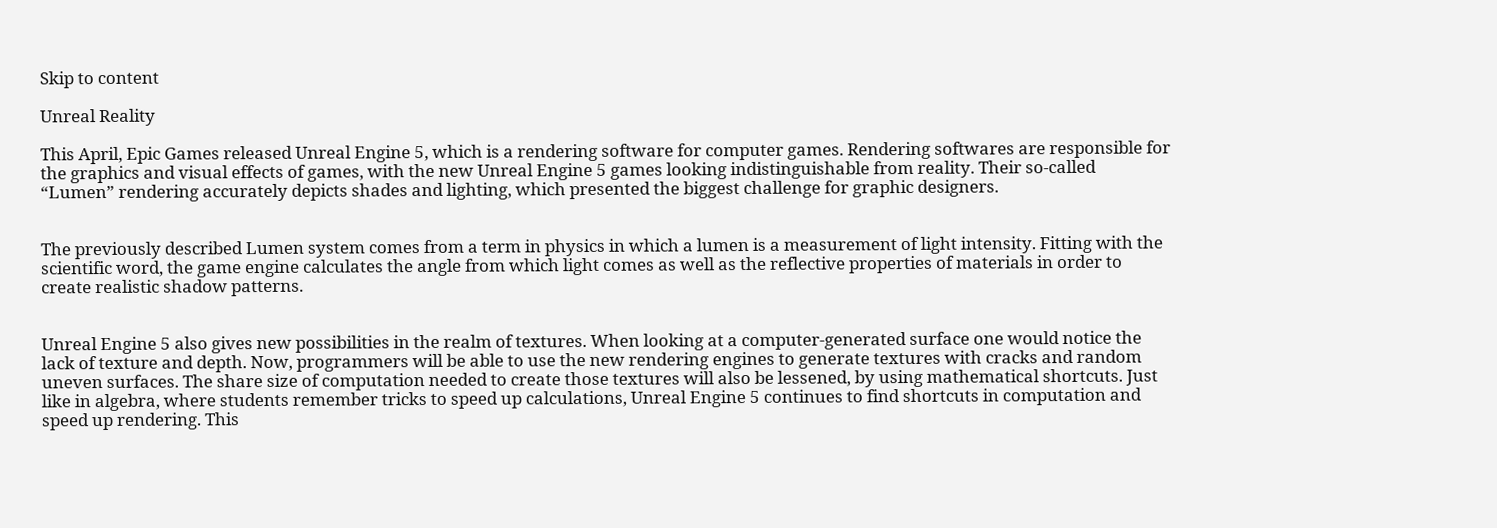Skip to content

Unreal Reality

This April, Epic Games released Unreal Engine 5, which is a rendering software for computer games. Rendering softwares are responsible for the graphics and visual effects of games, with the new Unreal Engine 5 games looking indistinguishable from reality. Their so-called “Lumen” rendering accurately depicts shades and lighting, which presented the biggest challenge for graphic designers.


The previously described Lumen system comes from a term in physics in which a lumen is a measurement of light intensity. Fitting with the scientific word, the game engine calculates the angle from which light comes as well as the reflective properties of materials in order to create realistic shadow patterns.


Unreal Engine 5 also gives new possibilities in the realm of textures. When looking at a computer-generated surface one would notice the lack of texture and depth. Now, programmers will be able to use the new rendering engines to generate textures with cracks and random uneven surfaces. The share size of computation needed to create those textures will also be lessened, by using mathematical shortcuts. Just like in algebra, where students remember tricks to speed up calculations, Unreal Engine 5 continues to find shortcuts in computation and speed up rendering. This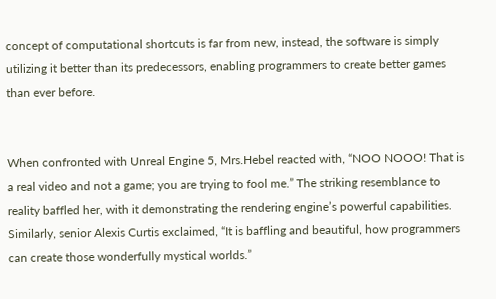concept of computational shortcuts is far from new, instead, the software is simply utilizing it better than its predecessors, enabling programmers to create better games than ever before.


When confronted with Unreal Engine 5, Mrs.Hebel reacted with, “NOO NOOO! That is a real video and not a game; you are trying to fool me.” The striking resemblance to reality baffled her, with it demonstrating the rendering engine’s powerful capabilities. Similarly, senior Alexis Curtis exclaimed, “It is baffling and beautiful, how programmers can create those wonderfully mystical worlds.”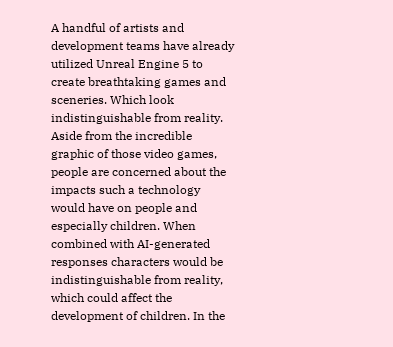A handful of artists and development teams have already utilized Unreal Engine 5 to create breathtaking games and sceneries. Which look indistinguishable from reality. Aside from the incredible graphic of those video games, people are concerned about the impacts such a technology would have on people and especially children. When combined with AI-generated responses characters would be indistinguishable from reality, which could affect the development of children. In the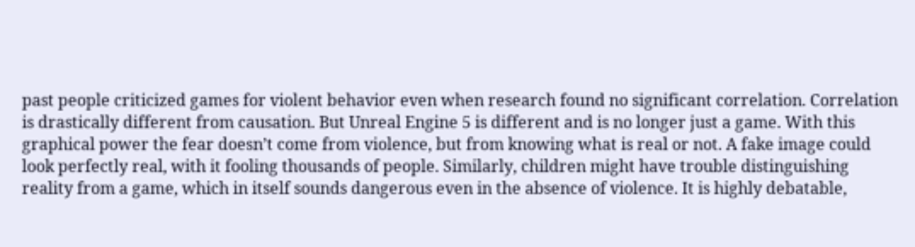past people criticized games for violent behavior even when research found no significant correlation. Correlation is drastically different from causation. But Unreal Engine 5 is different and is no longer just a game. With this graphical power the fear doesn’t come from violence, but from knowing what is real or not. A fake image could look perfectly real, with it fooling thousands of people. Similarly, children might have trouble distinguishing reality from a game, which in itself sounds dangerous even in the absence of violence. It is highly debatable,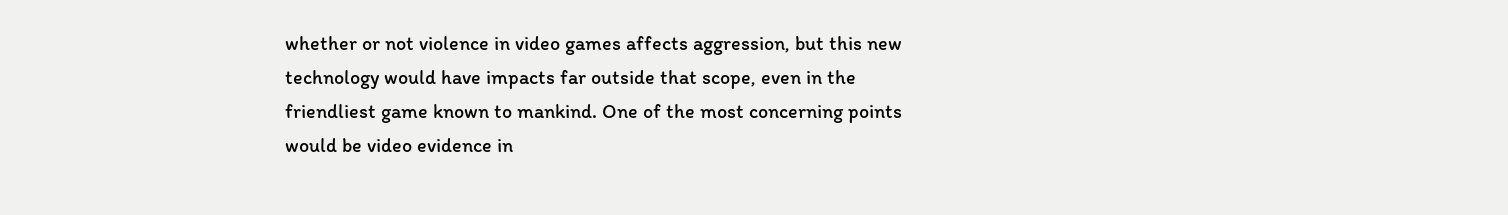whether or not violence in video games affects aggression, but this new technology would have impacts far outside that scope, even in the friendliest game known to mankind. One of the most concerning points would be video evidence in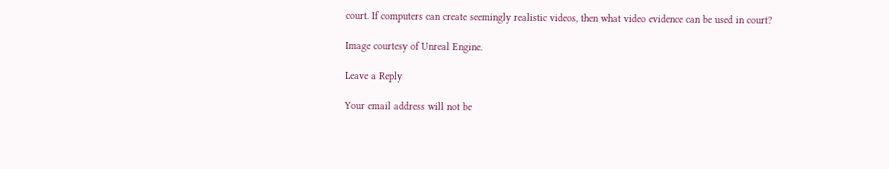court. If computers can create seemingly realistic videos, then what video evidence can be used in court?

Image courtesy of Unreal Engine.

Leave a Reply

Your email address will not be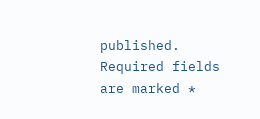published. Required fields are marked *